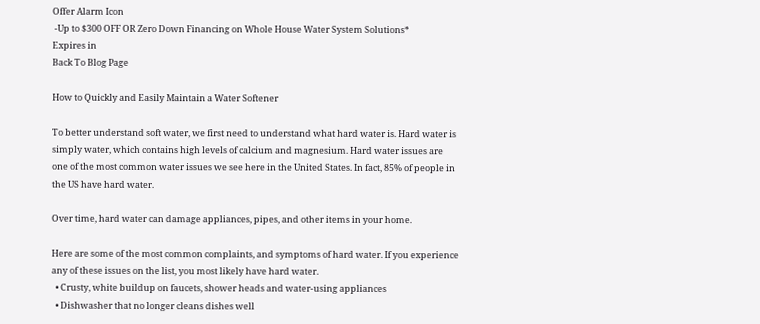Offer Alarm Icon
 -Up to $300 OFF OR Zero Down Financing on Whole House Water System Solutions*
Expires in
Back To Blog Page

How to Quickly and Easily Maintain a Water Softener

To better understand soft water, we first need to understand what hard water is. Hard water is simply water, which contains high levels of calcium and magnesium. Hard water issues are one of the most common water issues we see here in the United States. In fact, 85% of people in the US have hard water.

Over time, hard water can damage appliances, pipes, and other items in your home.

Here are some of the most common complaints, and symptoms of hard water. If you experience any of these issues on the list, you most likely have hard water.
  • Crusty, white buildup on faucets, shower heads and water-using appliances
  • Dishwasher that no longer cleans dishes well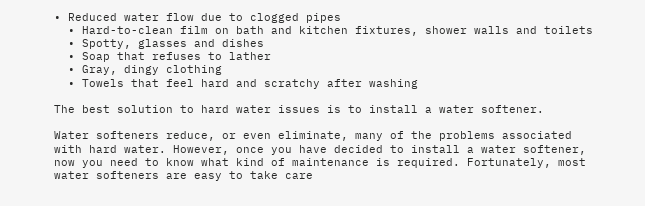• Reduced water flow due to clogged pipes
  • Hard-to-clean film on bath and kitchen fixtures, shower walls and toilets
  • Spotty, glasses and dishes
  • Soap that refuses to lather
  • Gray, dingy clothing
  • Towels that feel hard and scratchy after washing

The best solution to hard water issues is to install a water softener.

Water softeners reduce, or even eliminate, many of the problems associated with hard water. However, once you have decided to install a water softener, now you need to know what kind of maintenance is required. Fortunately, most water softeners are easy to take care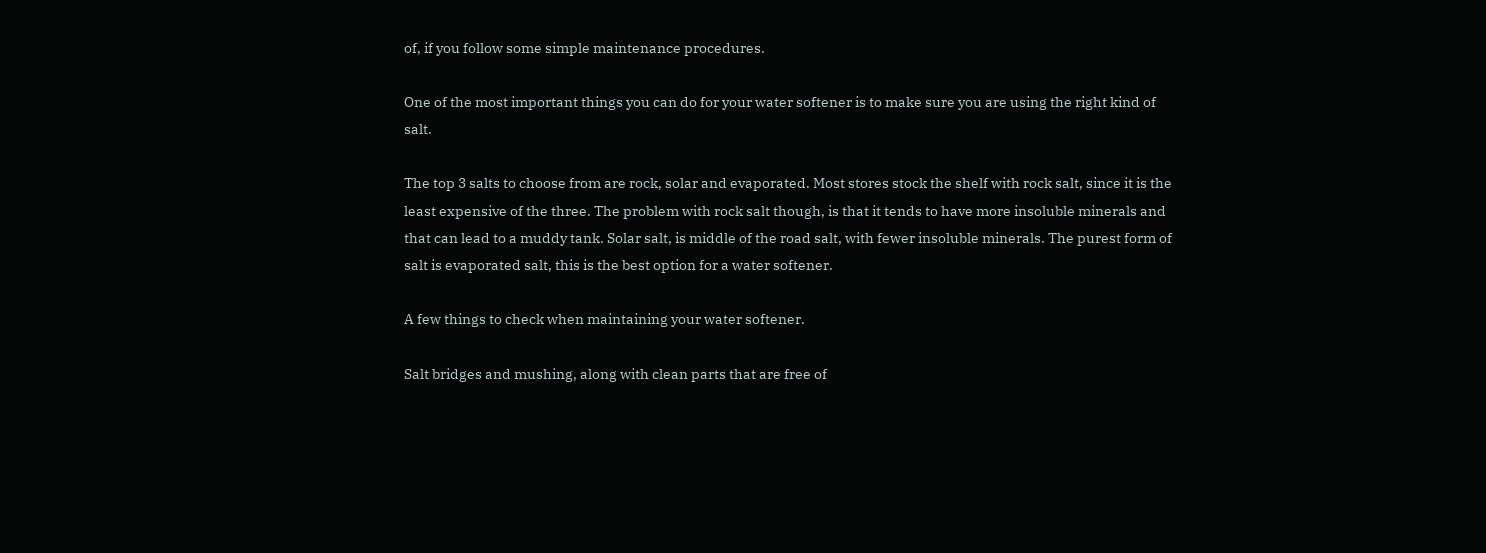of, if you follow some simple maintenance procedures.

One of the most important things you can do for your water softener is to make sure you are using the right kind of salt.

The top 3 salts to choose from are rock, solar and evaporated. Most stores stock the shelf with rock salt, since it is the least expensive of the three. The problem with rock salt though, is that it tends to have more insoluble minerals and that can lead to a muddy tank. Solar salt, is middle of the road salt, with fewer insoluble minerals. The purest form of salt is evaporated salt, this is the best option for a water softener.

A few things to check when maintaining your water softener.

Salt bridges and mushing, along with clean parts that are free of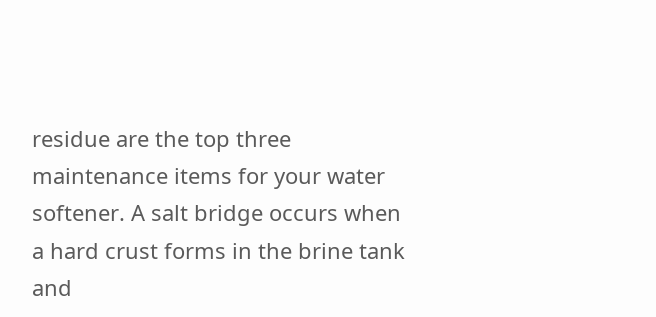residue are the top three maintenance items for your water softener. A salt bridge occurs when a hard crust forms in the brine tank and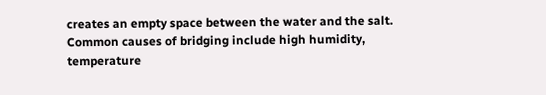creates an empty space between the water and the salt. Common causes of bridging include high humidity, temperature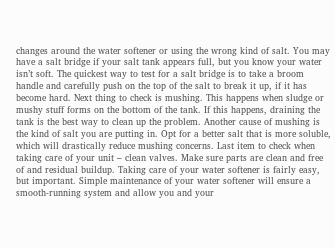changes around the water softener or using the wrong kind of salt. You may have a salt bridge if your salt tank appears full, but you know your water isn’t soft. The quickest way to test for a salt bridge is to take a broom handle and carefully push on the top of the salt to break it up, if it has become hard. Next thing to check is mushing. This happens when sludge or mushy stuff forms on the bottom of the tank. If this happens, draining the tank is the best way to clean up the problem. Another cause of mushing is the kind of salt you are putting in. Opt for a better salt that is more soluble, which will drastically reduce mushing concerns. Last item to check when taking care of your unit – clean valves. Make sure parts are clean and free of and residual buildup. Taking care of your water softener is fairly easy, but important. Simple maintenance of your water softener will ensure a smooth-running system and allow you and your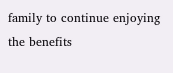family to continue enjoying the benefits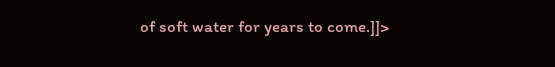of soft water for years to come.]]>